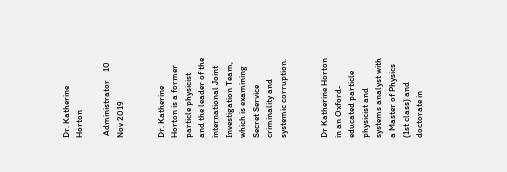Dr. Katherine Horton

 Administrator    10 Nov 2019


Dr. Katherine Horton is a former particle physicist and the leader of the international Joint Investigation Team, which is examining Secret Service criminality and systemic corruption.


Dr Katherine Horton in an Oxford-educated particle physicist and systems analyst with a Master of Physics (1st class) and doctorate in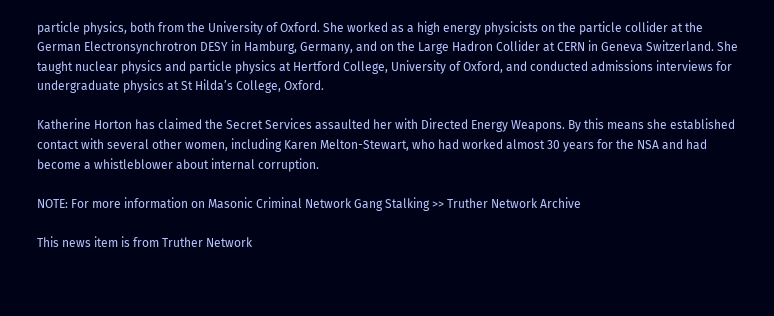particle physics, both from the University of Oxford. She worked as a high energy physicists on the particle collider at the German Electronsynchrotron DESY in Hamburg, Germany, and on the Large Hadron Collider at CERN in Geneva Switzerland. She taught nuclear physics and particle physics at Hertford College, University of Oxford, and conducted admissions interviews for undergraduate physics at St Hilda’s College, Oxford.

Katherine Horton has claimed the Secret Services assaulted her with Directed Energy Weapons. By this means she established contact with several other women, including Karen Melton-Stewart, who had worked almost 30 years for the NSA and had become a whistleblower about internal corruption.

NOTE: For more information on Masonic Criminal Network Gang Stalking >> Truther Network Archive

This news item is from Truther Network